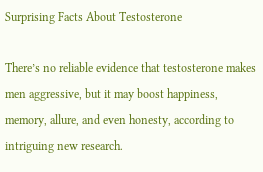Surprising Facts About Testosterone

There’s no reliable evidence that testosterone makes men aggressive, but it may boost happiness, memory, allure, and even honesty, according to intriguing new research.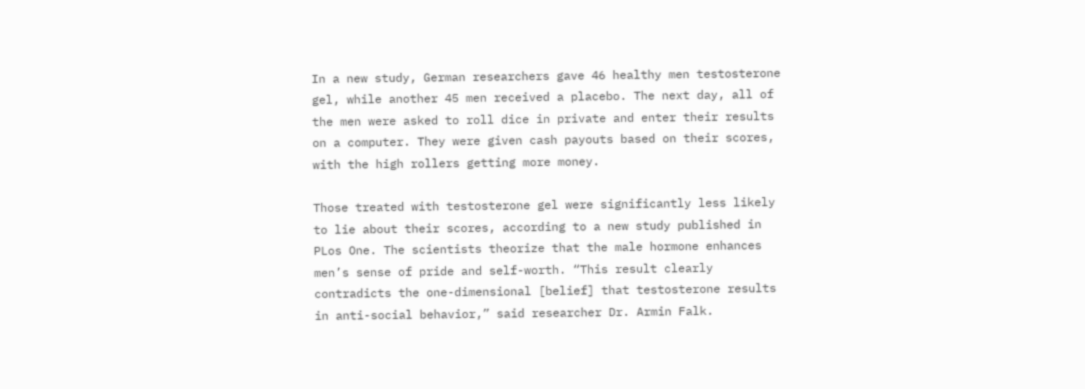In a new study, German researchers gave 46 healthy men testosterone gel, while another 45 men received a placebo. The next day, all of the men were asked to roll dice in private and enter their results on a computer. They were given cash payouts based on their scores, with the high rollers getting more money.

Those treated with testosterone gel were significantly less likely to lie about their scores, according to a new study published in PLos One. The scientists theorize that the male hormone enhances men’s sense of pride and self-worth. “This result clearly contradicts the one-dimensional [belief] that testosterone results in anti-social behavior,” said researcher Dr. Armin Falk.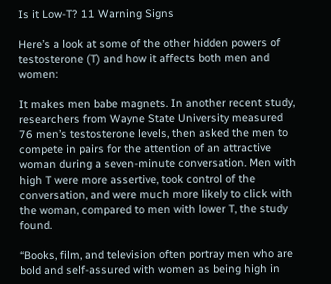Is it Low-T? 11 Warning Signs

Here’s a look at some of the other hidden powers of testosterone (T) and how it affects both men and women:

It makes men babe magnets. In another recent study, researchers from Wayne State University measured 76 men’s testosterone levels, then asked the men to compete in pairs for the attention of an attractive woman during a seven-minute conversation. Men with high T were more assertive, took control of the conversation, and were much more likely to click with the woman, compared to men with lower T, the study found.

“Books, film, and television often portray men who are bold and self-assured with women as being high in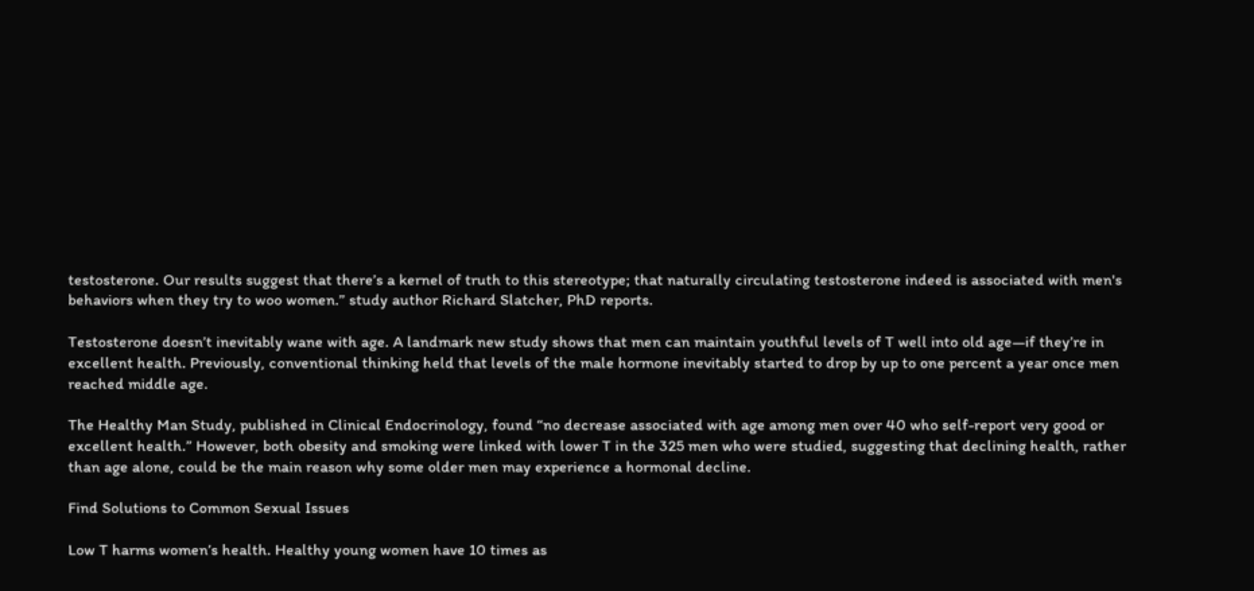testosterone. Our results suggest that there’s a kernel of truth to this stereotype; that naturally circulating testosterone indeed is associated with men's behaviors when they try to woo women.” study author Richard Slatcher, PhD reports.

Testosterone doesn’t inevitably wane with age. A landmark new study shows that men can maintain youthful levels of T well into old age—if they’re in excellent health. Previously, conventional thinking held that levels of the male hormone inevitably started to drop by up to one percent a year once men reached middle age.

The Healthy Man Study, published in Clinical Endocrinology, found “no decrease associated with age among men over 40 who self-report very good or excellent health.” However, both obesity and smoking were linked with lower T in the 325 men who were studied, suggesting that declining health, rather than age alone, could be the main reason why some older men may experience a hormonal decline.

Find Solutions to Common Sexual Issues

Low T harms women’s health. Healthy young women have 10 times as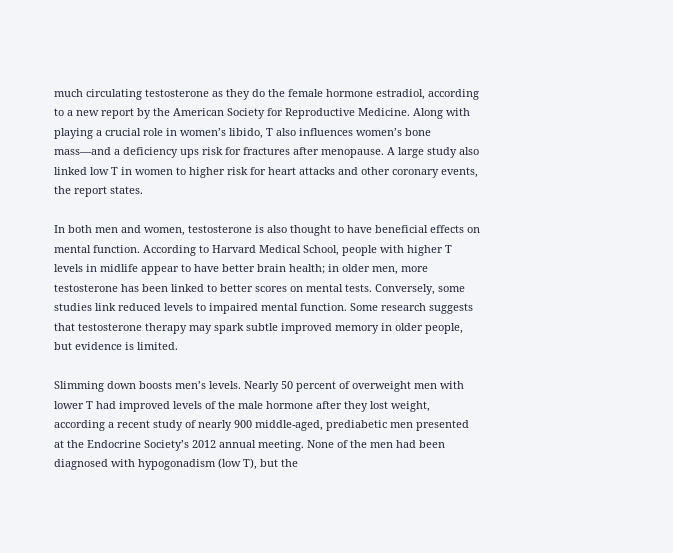much circulating testosterone as they do the female hormone estradiol, according to a new report by the American Society for Reproductive Medicine. Along with playing a crucial role in women’s libido, T also influences women’s bone mass—and a deficiency ups risk for fractures after menopause. A large study also linked low T in women to higher risk for heart attacks and other coronary events, the report states.

In both men and women, testosterone is also thought to have beneficial effects on mental function. According to Harvard Medical School, people with higher T levels in midlife appear to have better brain health; in older men, more testosterone has been linked to better scores on mental tests. Conversely, some studies link reduced levels to impaired mental function. Some research suggests that testosterone therapy may spark subtle improved memory in older people, but evidence is limited.

Slimming down boosts men’s levels. Nearly 50 percent of overweight men with lower T had improved levels of the male hormone after they lost weight, according a recent study of nearly 900 middle-aged, prediabetic men presented at the Endocrine Society’s 2012 annual meeting. None of the men had been diagnosed with hypogonadism (low T), but the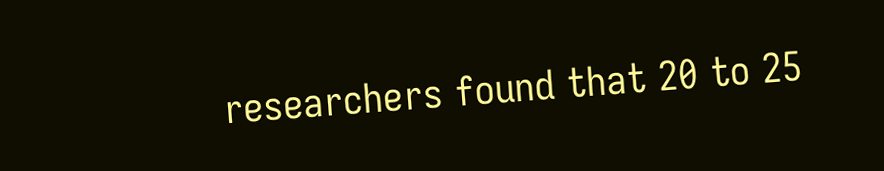researchers found that 20 to 25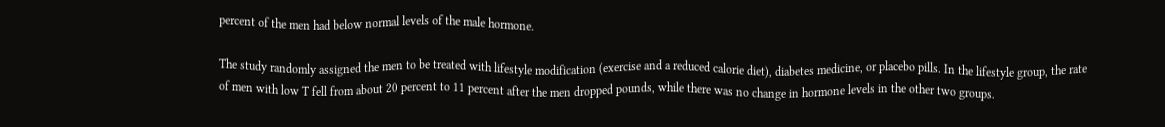percent of the men had below normal levels of the male hormone.

The study randomly assigned the men to be treated with lifestyle modification (exercise and a reduced calorie diet), diabetes medicine, or placebo pills. In the lifestyle group, the rate of men with low T fell from about 20 percent to 11 percent after the men dropped pounds, while there was no change in hormone levels in the other two groups.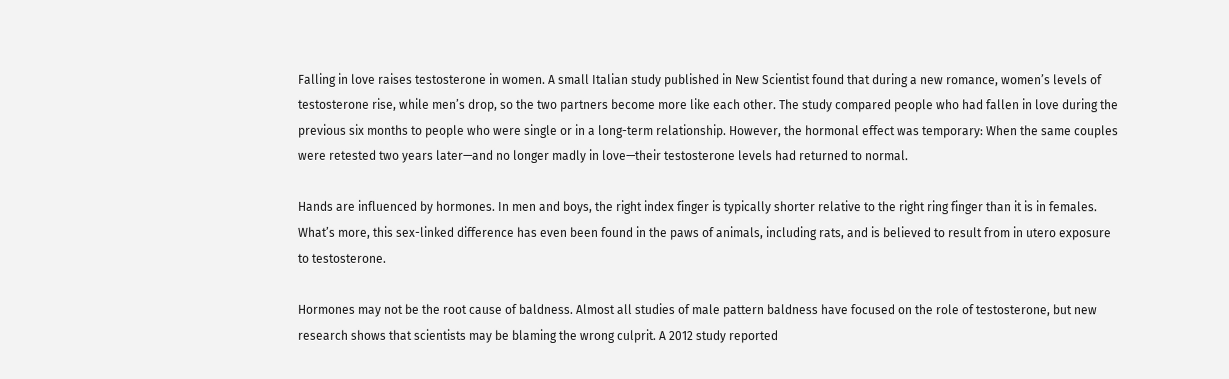Falling in love raises testosterone in women. A small Italian study published in New Scientist found that during a new romance, women’s levels of testosterone rise, while men’s drop, so the two partners become more like each other. The study compared people who had fallen in love during the previous six months to people who were single or in a long-term relationship. However, the hormonal effect was temporary: When the same couples were retested two years later—and no longer madly in love—their testosterone levels had returned to normal.

Hands are influenced by hormones. In men and boys, the right index finger is typically shorter relative to the right ring finger than it is in females. What’s more, this sex-linked difference has even been found in the paws of animals, including rats, and is believed to result from in utero exposure to testosterone.

Hormones may not be the root cause of baldness. Almost all studies of male pattern baldness have focused on the role of testosterone, but new research shows that scientists may be blaming the wrong culprit. A 2012 study reported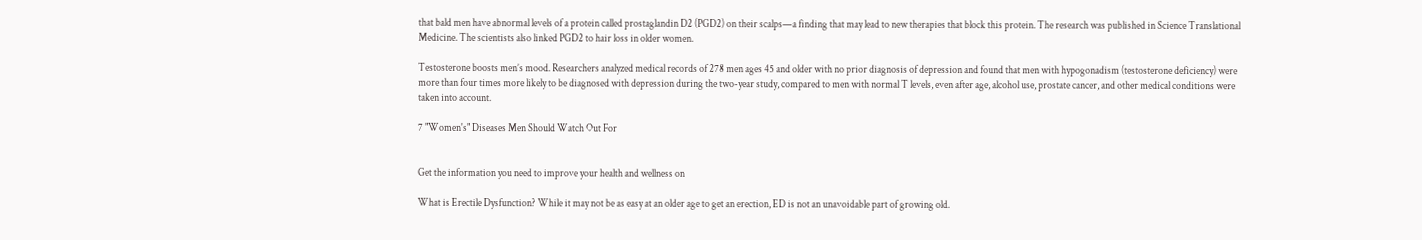that bald men have abnormal levels of a protein called prostaglandin D2 (PGD2) on their scalps—a finding that may lead to new therapies that block this protein. The research was published in Science Translational Medicine. The scientists also linked PGD2 to hair loss in older women.

Testosterone boosts men’s mood. Researchers analyzed medical records of 278 men ages 45 and older with no prior diagnosis of depression and found that men with hypogonadism (testosterone deficiency) were more than four times more likely to be diagnosed with depression during the two-year study, compared to men with normal T levels, even after age, alcohol use, prostate cancer, and other medical conditions were taken into account.

7 "Women's" Diseases Men Should Watch Out For


Get the information you need to improve your health and wellness on

What is Erectile Dysfunction? While it may not be as easy at an older age to get an erection, ED is not an unavoidable part of growing old.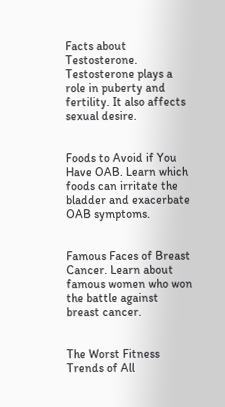Facts about Testosterone. Testosterone plays a role in puberty and fertility. It also affects sexual desire.


Foods to Avoid if You Have OAB. Learn which foods can irritate the bladder and exacerbate OAB symptoms.


Famous Faces of Breast Cancer. Learn about famous women who won the battle against breast cancer.


The Worst Fitness Trends of All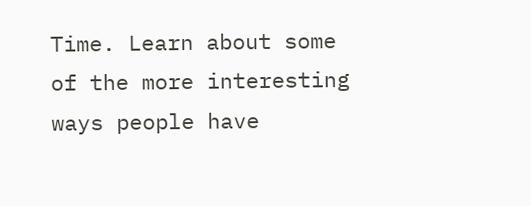Time. Learn about some of the more interesting ways people have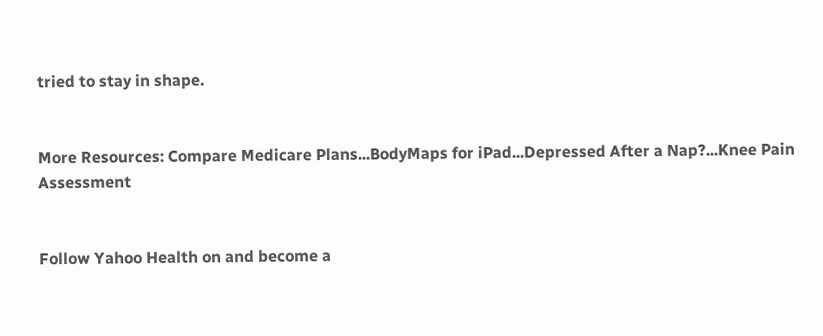tried to stay in shape.


More Resources: Compare Medicare Plans...BodyMaps for iPad...Depressed After a Nap?...Knee Pain Assessment


Follow Yahoo Health on and become a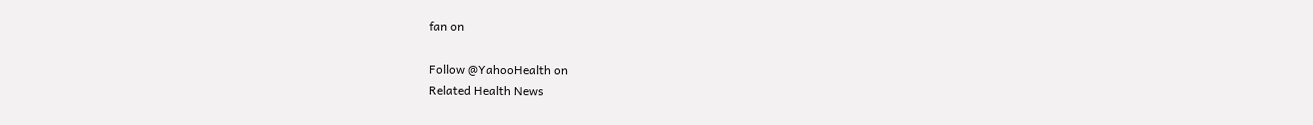fan on

Follow @YahooHealth on
Related Health News